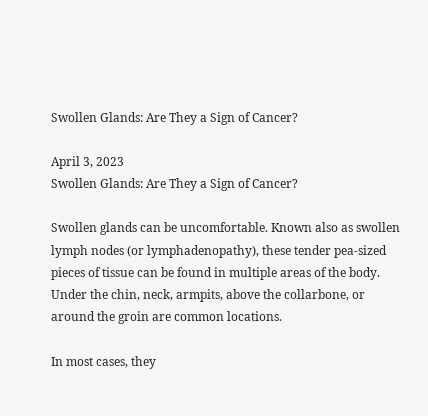Swollen Glands: Are They a Sign of Cancer?

April 3, 2023
Swollen Glands: Are They a Sign of Cancer?

Swollen glands can be uncomfortable. Known also as swollen lymph nodes (or lymphadenopathy), these tender pea-sized pieces of tissue can be found in multiple areas of the body. Under the chin, neck, armpits, above the collarbone, or around the groin are common locations.

In most cases, they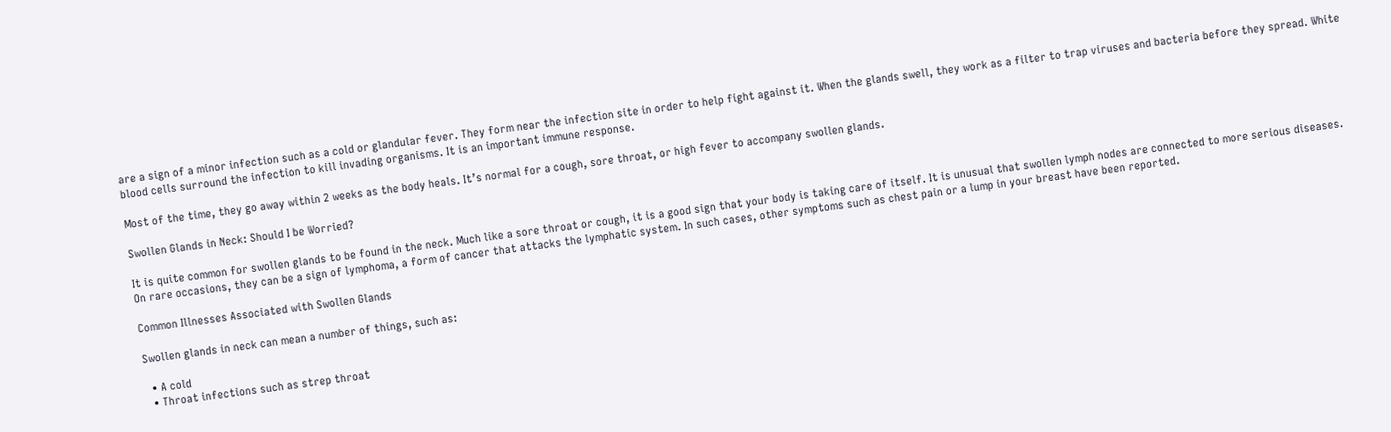are a sign of a minor infection such as a cold or glandular fever. They form near the infection site in order to help fight against it. When the glands swell, they work as a filter to trap viruses and bacteria before they spread. White blood cells surround the infection to kill invading organisms. It is an important immune response.

Most of the time, they go away within 2 weeks as the body heals. It’s normal for a cough, sore throat, or high fever to accompany swollen glands.

Swollen Glands in Neck: Should I be Worried?

It is quite common for swollen glands to be found in the neck. Much like a sore throat or cough, it is a good sign that your body is taking care of itself. It is unusual that swollen lymph nodes are connected to more serious diseases. On rare occasions, they can be a sign of lymphoma, a form of cancer that attacks the lymphatic system. In such cases, other symptoms such as chest pain or a lump in your breast have been reported.

Common Illnesses Associated with Swollen Glands

Swollen glands in neck can mean a number of things, such as:

  • A cold
  • Throat infections such as strep throat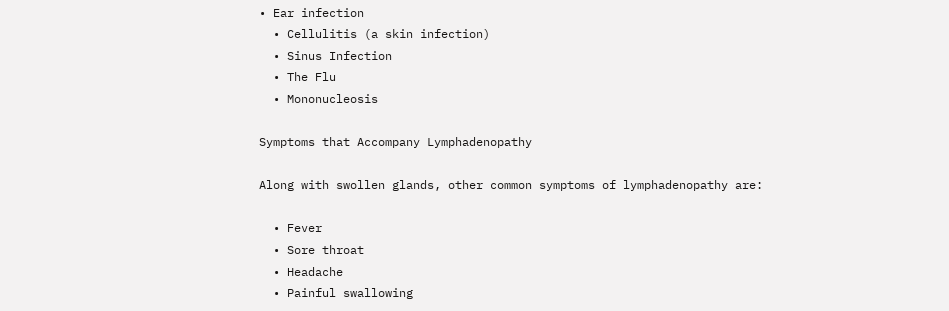• Ear infection
  • Cellulitis (a skin infection)
  • Sinus Infection
  • The Flu
  • Mononucleosis

Symptoms that Accompany Lymphadenopathy

Along with swollen glands, other common symptoms of lymphadenopathy are:

  • Fever
  • Sore throat
  • Headache
  • Painful swallowing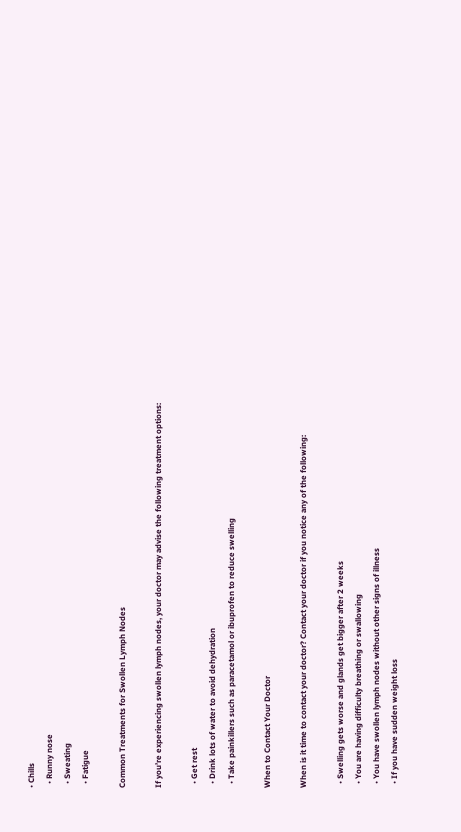• Chills
  • Runny nose
  • Sweating
  • Fatigue

Common Treatments for Swollen Lymph Nodes

If you’re experiencing swollen lymph nodes, your doctor may advise the following treatment options:

  • Get rest
  • Drink lots of water to avoid dehydration
  • Take painkillers such as paracetamol or ibuprofen to reduce swelling

When to Contact Your Doctor

When is it time to contact your doctor? Contact your doctor if you notice any of the following:

  • Swelling gets worse and glands get bigger after 2 weeks
  • You are having difficulty breathing or swallowing
  • You have swollen lymph nodes without other signs of illness
  • If you have sudden weight loss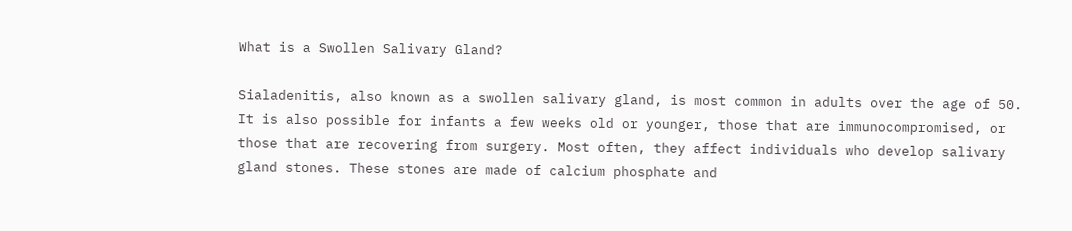What is a Swollen Salivary Gland?

Sialadenitis, also known as a swollen salivary gland, is most common in adults over the age of 50. It is also possible for infants a few weeks old or younger, those that are immunocompromised, or those that are recovering from surgery. Most often, they affect individuals who develop salivary gland stones. These stones are made of calcium phosphate and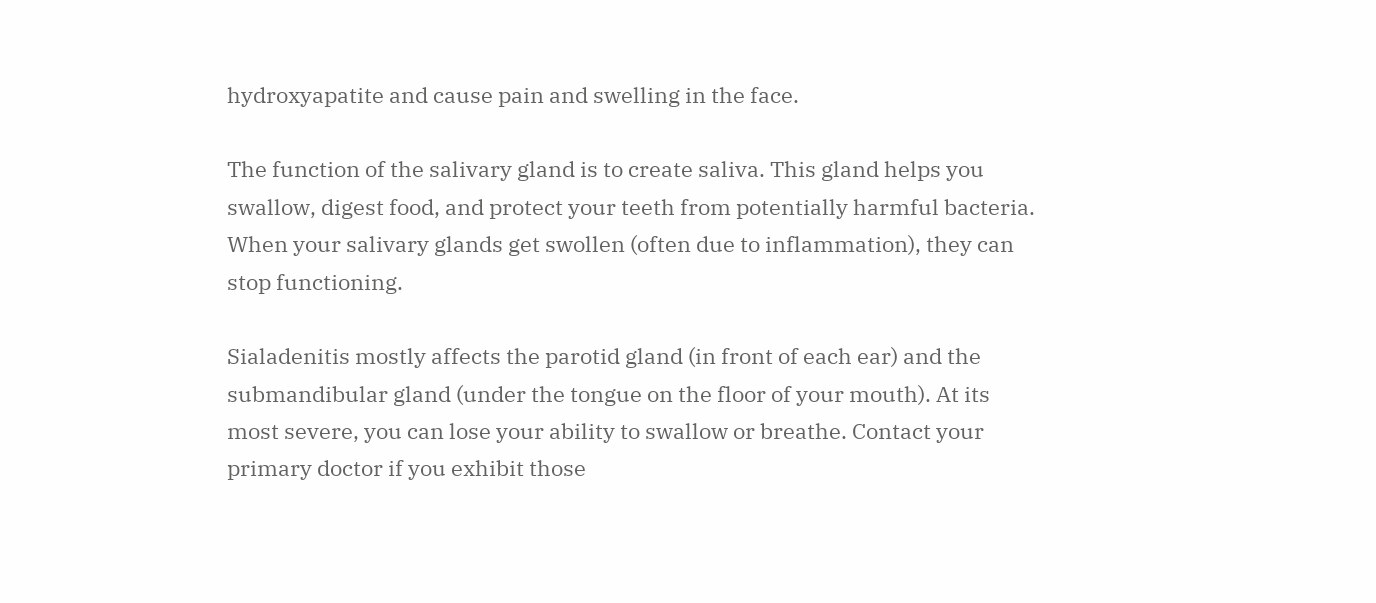hydroxyapatite and cause pain and swelling in the face.

The function of the salivary gland is to create saliva. This gland helps you swallow, digest food, and protect your teeth from potentially harmful bacteria. When your salivary glands get swollen (often due to inflammation), they can stop functioning.

Sialadenitis mostly affects the parotid gland (in front of each ear) and the submandibular gland (under the tongue on the floor of your mouth). At its most severe, you can lose your ability to swallow or breathe. Contact your primary doctor if you exhibit those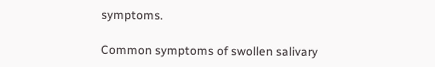symptoms.

Common symptoms of swollen salivary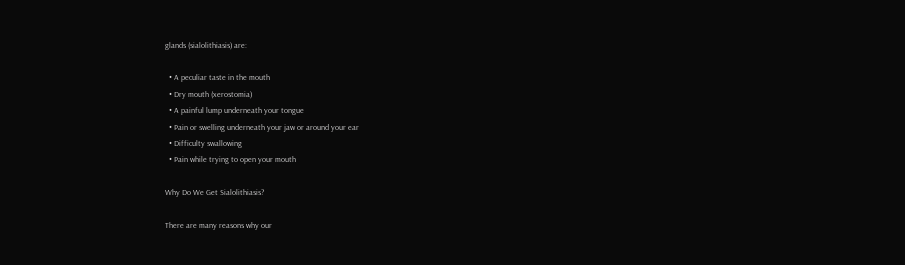glands (sialolithiasis) are:

  • A peculiar taste in the mouth
  • Dry mouth (xerostomia)
  • A painful lump underneath your tongue
  • Pain or swelling underneath your jaw or around your ear
  • Difficulty swallowing
  • Pain while trying to open your mouth

Why Do We Get Sialolithiasis?

There are many reasons why our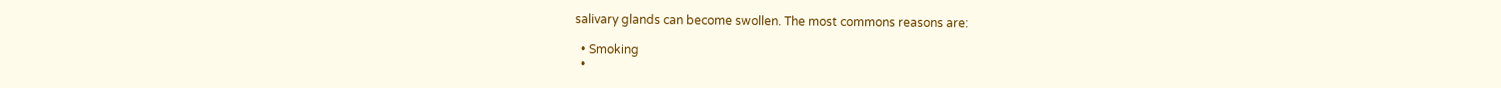salivary glands can become swollen. The most commons reasons are:

  • Smoking
  •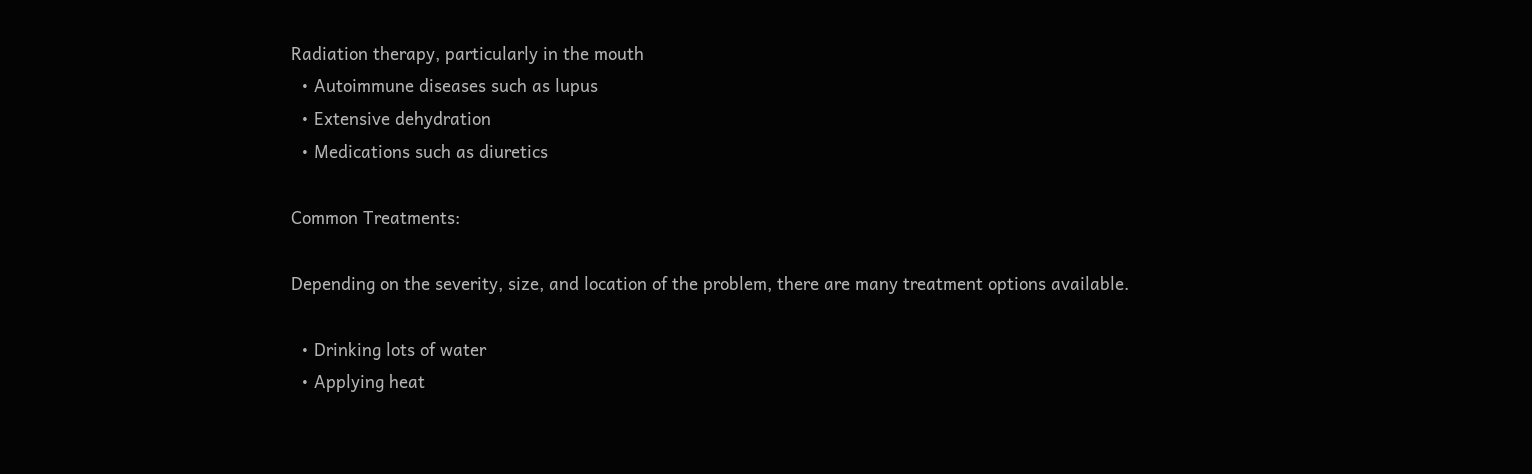Radiation therapy, particularly in the mouth
  • Autoimmune diseases such as lupus
  • Extensive dehydration
  • Medications such as diuretics

Common Treatments:

Depending on the severity, size, and location of the problem, there are many treatment options available.

  • Drinking lots of water
  • Applying heat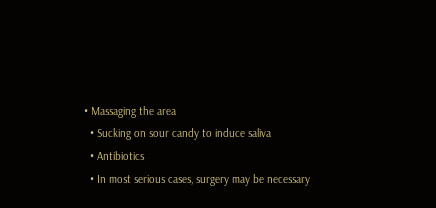• Massaging the area
  • Sucking on sour candy to induce saliva
  • Antibiotics
  • In most serious cases, surgery may be necessary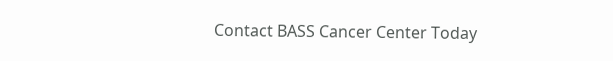Contact BASS Cancer Center Today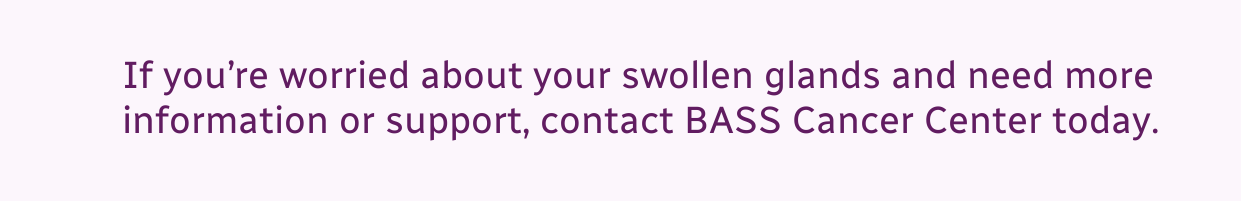If you’re worried about your swollen glands and need more information or support, contact BASS Cancer Center today.